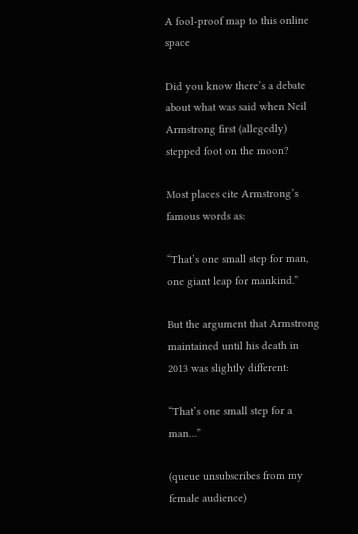A fool-proof map to this online space

Did you know there’s a debate about what was said when Neil Armstrong first (allegedly) stepped foot on the moon?

Most places cite Armstrong’s famous words as:

“That’s one small step for man, one giant leap for mankind.”

But the argument that Armstrong maintained until his death in 2013 was slightly different:

“That’s one small step for a man…”

(queue unsubscribes from my female audience)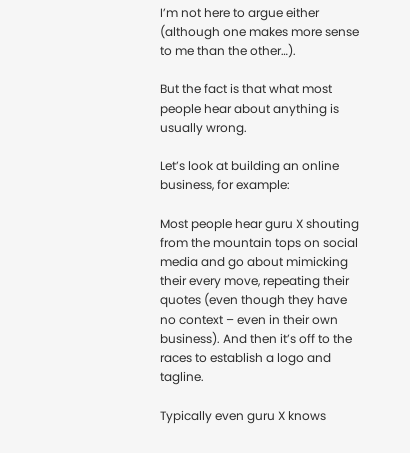I’m not here to argue either (although one makes more sense to me than the other…).

But the fact is that what most people hear about anything is usually wrong.

Let’s look at building an online business, for example:

Most people hear guru X shouting from the mountain tops on social media and go about mimicking their every move, repeating their quotes (even though they have no context – even in their own business). And then it’s off to the races to establish a logo and tagline.

Typically even guru X knows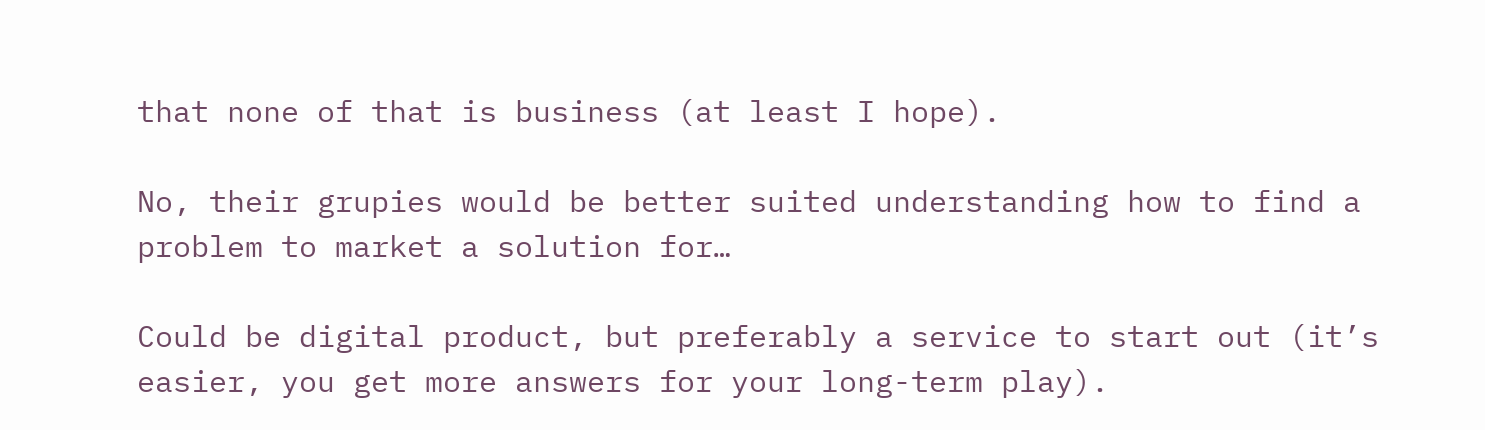that none of that is business (at least I hope).

No, their grupies would be better suited understanding how to find a problem to market a solution for…

Could be digital product, but preferably a service to start out (it’s easier, you get more answers for your long-term play).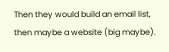Then they would build an email list, then maybe a website (big maybe).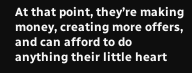At that point, they’re making money, creating more offers, and can afford to do anything their little heart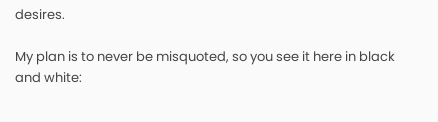desires.

My plan is to never be misquoted, so you see it here in black and white: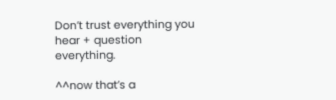Don’t trust everything you hear + question everything.

^^now that’s a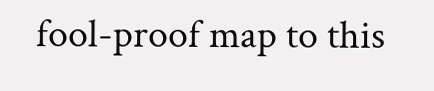fool-proof map to this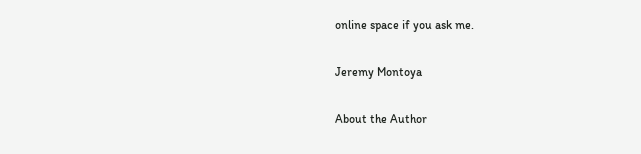online space if you ask me.

Jeremy Montoya

About the Author